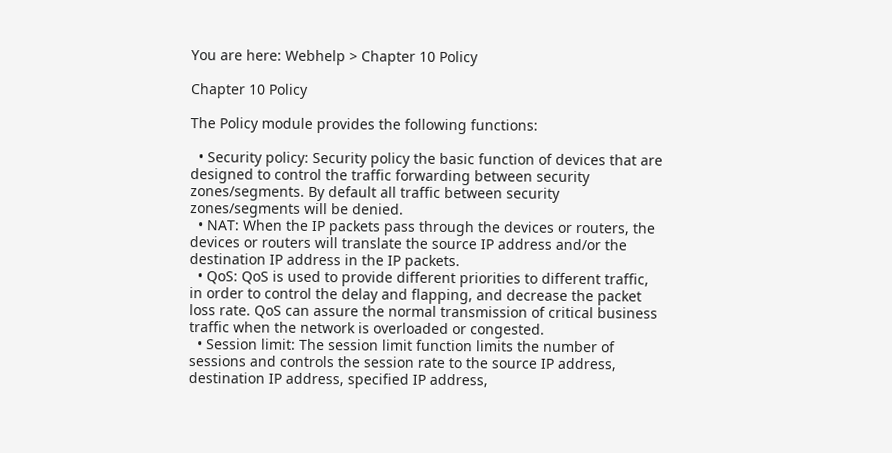You are here: Webhelp > Chapter 10 Policy

Chapter 10 Policy

The Policy module provides the following functions:

  • Security policy: Security policy the basic function of devices that are designed to control the traffic forwarding between security zones/segments. By default all traffic between security zones/segments will be denied.
  • NAT: When the IP packets pass through the devices or routers, the devices or routers will translate the source IP address and/or the destination IP address in the IP packets.
  • QoS: QoS is used to provide different priorities to different traffic, in order to control the delay and flapping, and decrease the packet loss rate. QoS can assure the normal transmission of critical business traffic when the network is overloaded or congested.
  • Session limit: The session limit function limits the number of sessions and controls the session rate to the source IP address, destination IP address, specified IP address,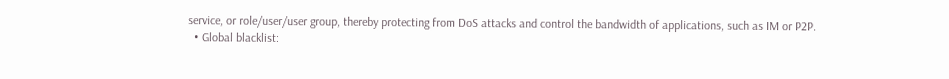service, or role/user/user group, thereby protecting from DoS attacks and control the bandwidth of applications, such as IM or P2P.
  • Global blacklist: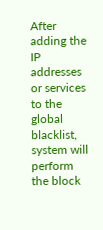After adding the IP addresses or services to the global blacklist, system will perform the block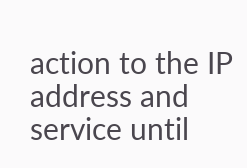action to the IP address and service until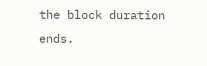the block duration ends.